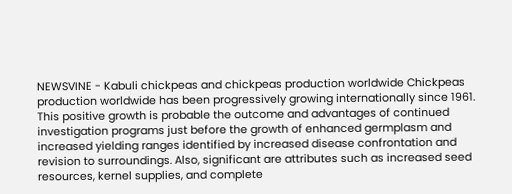NEWSVINE - Kabuli chickpeas and chickpeas production worldwide Chickpeas production worldwide has been progressively growing internationally since 1961. This positive growth is probable the outcome and advantages of continued investigation programs just before the growth of enhanced germplasm and increased yielding ranges identified by increased disease confrontation and revision to surroundings. Also, significant are attributes such as increased seed resources, kernel supplies, and complete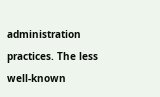administration practices. The less well-known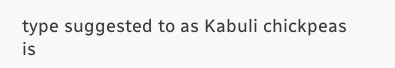type suggested to as Kabuli chickpeas is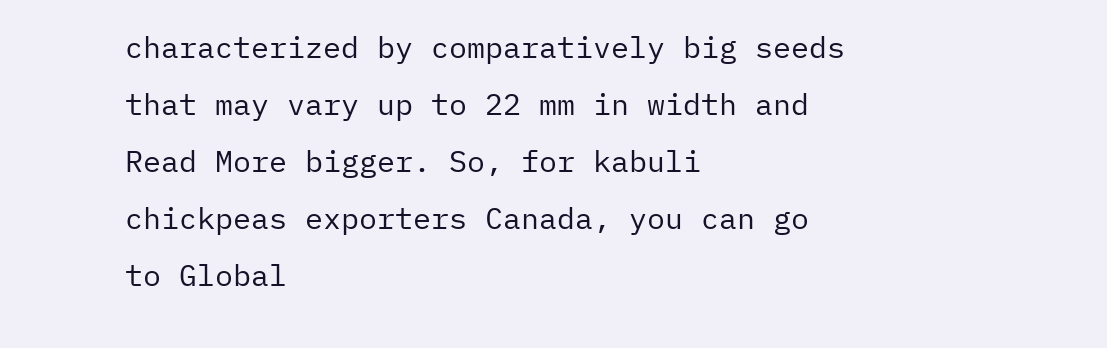characterized by comparatively big seeds that may vary up to 22 mm in width and Read More bigger. So, for kabuli chickpeas exporters Canada, you can go to Global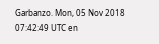Garbanzo. Mon, 05 Nov 2018 07:42:49 UTC en